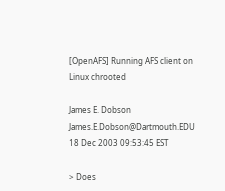[OpenAFS] Running AFS client on Linux chrooted

James E. Dobson James.E.Dobson@Dartmouth.EDU
18 Dec 2003 09:53:45 EST

> Does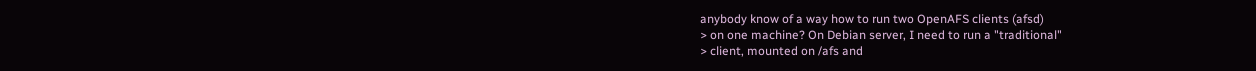anybody know of a way how to run two OpenAFS clients (afsd)
> on one machine? On Debian server, I need to run a "traditional"
> client, mounted on /afs and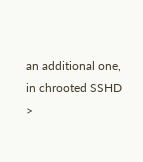an additional one, in chrooted SSHD
>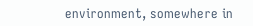environment, somewhere in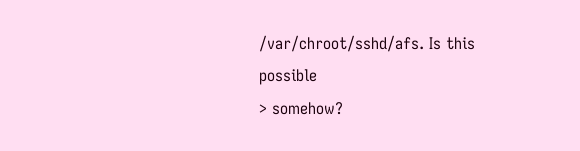/var/chroot/sshd/afs. Is this possible
> somehow?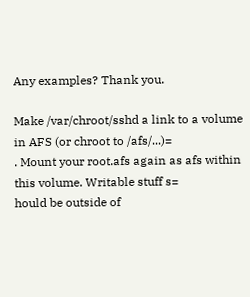Any examples? Thank you.

Make /var/chroot/sshd a link to a volume in AFS (or chroot to /afs/...)=
. Mount your root.afs again as afs within this volume. Writable stuff s=
hould be outside of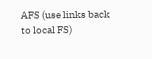AFS (use links back to local FS)